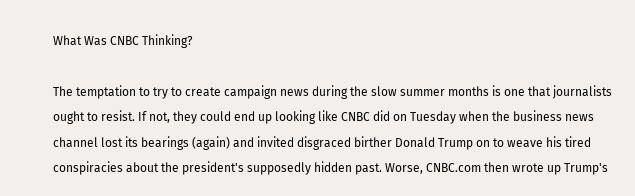What Was CNBC Thinking?

The temptation to try to create campaign news during the slow summer months is one that journalists ought to resist. If not, they could end up looking like CNBC did on Tuesday when the business news channel lost its bearings (again) and invited disgraced birther Donald Trump on to weave his tired conspiracies about the president's supposedly hidden past. Worse, CNBC.com then wrote up Trump's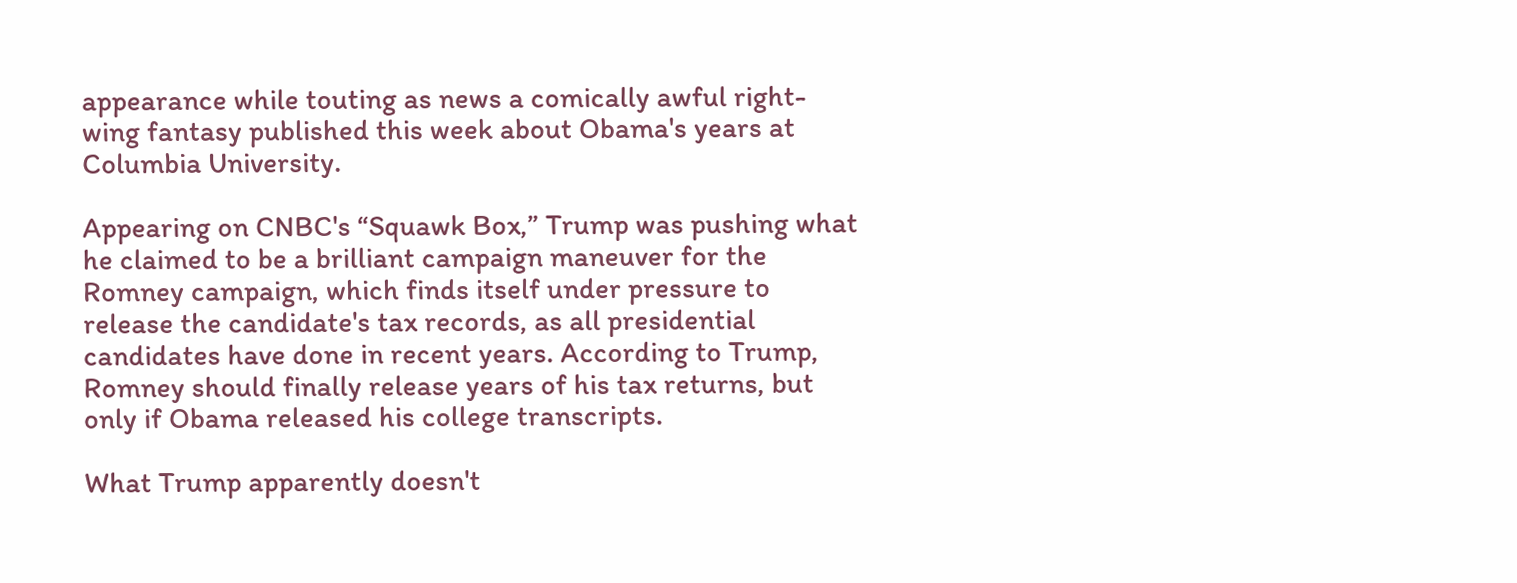appearance while touting as news a comically awful right-wing fantasy published this week about Obama's years at Columbia University.

Appearing on CNBC's “Squawk Box,” Trump was pushing what he claimed to be a brilliant campaign maneuver for the Romney campaign, which finds itself under pressure to release the candidate's tax records, as all presidential candidates have done in recent years. According to Trump, Romney should finally release years of his tax returns, but only if Obama released his college transcripts.

What Trump apparently doesn't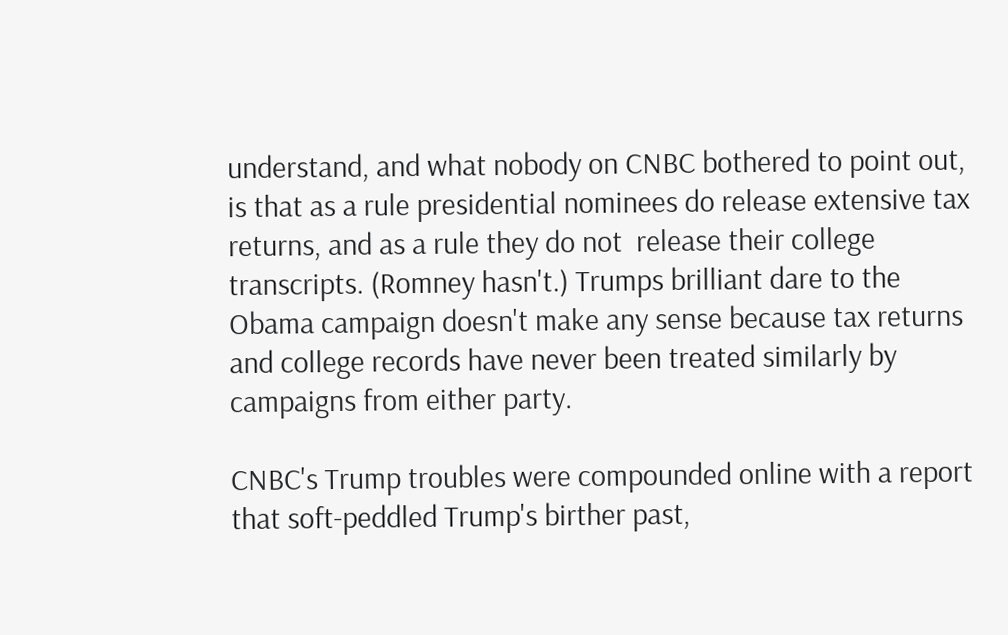understand, and what nobody on CNBC bothered to point out, is that as a rule presidential nominees do release extensive tax returns, and as a rule they do not  release their college transcripts. (Romney hasn't.) Trumps brilliant dare to the Obama campaign doesn't make any sense because tax returns and college records have never been treated similarly by campaigns from either party.

CNBC's Trump troubles were compounded online with a report that soft-peddled Trump's birther past,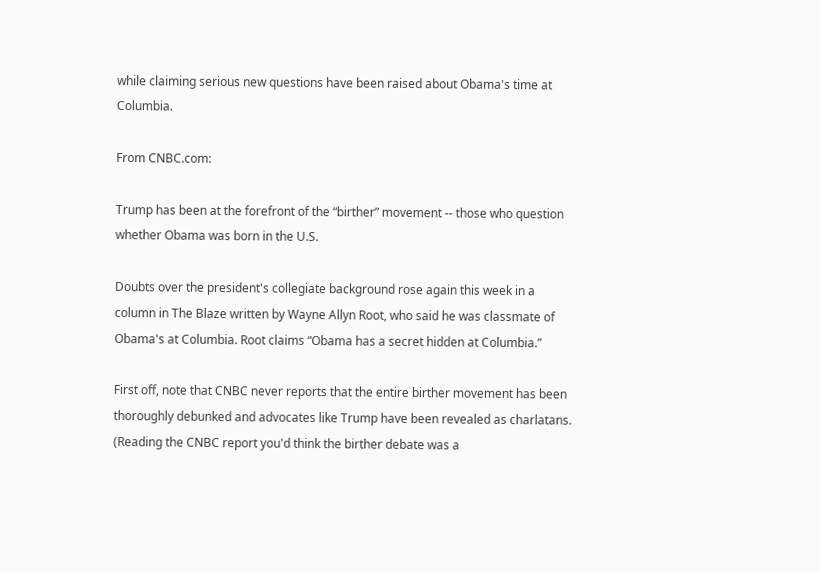while claiming serious new questions have been raised about Obama's time at Columbia.

From CNBC.com:

Trump has been at the forefront of the “birther” movement -- those who question whether Obama was born in the U.S.

Doubts over the president's collegiate background rose again this week in a column in The Blaze written by Wayne Allyn Root, who said he was classmate of Obama's at Columbia. Root claims “Obama has a secret hidden at Columbia.”

First off, note that CNBC never reports that the entire birther movement has been thoroughly debunked and advocates like Trump have been revealed as charlatans. (Reading the CNBC report you'd think the birther debate was a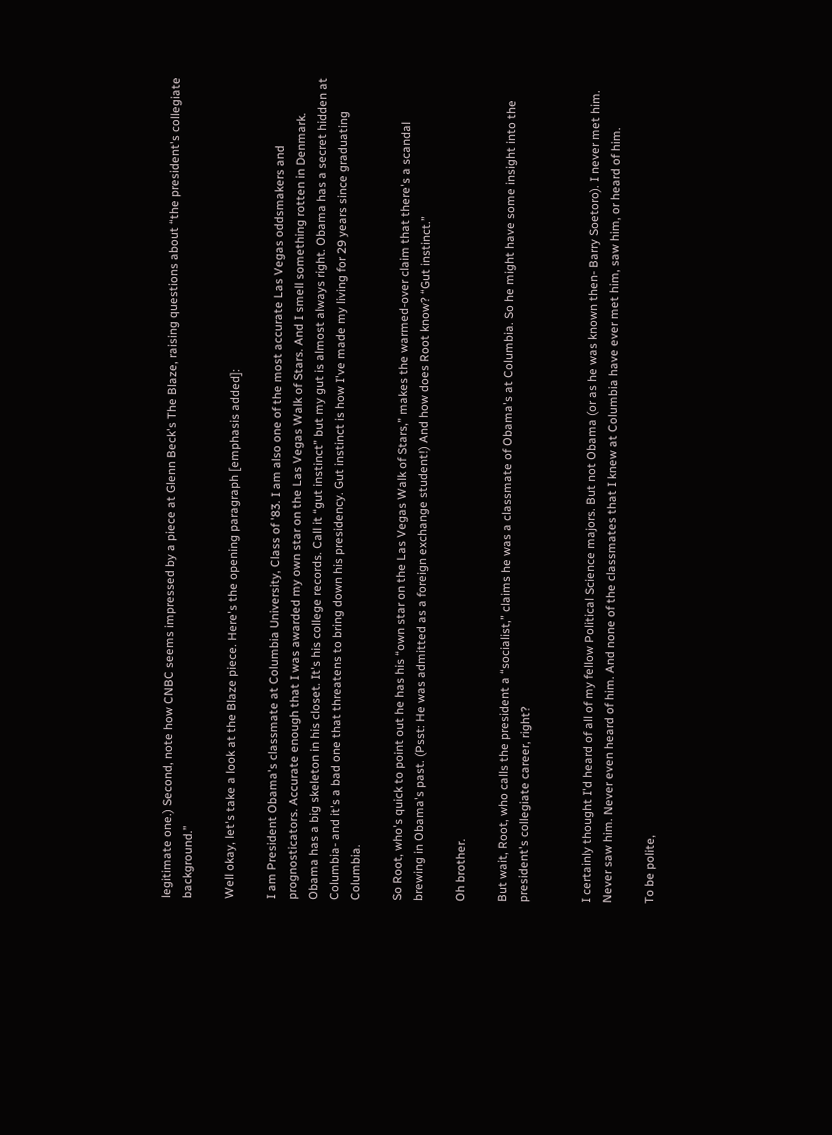legitimate one.) Second, note how CNBC seems impressed by a piece at Glenn Beck's The Blaze, raising questions about “the president's collegiate background.”

Well okay, let's take a look at the Blaze piece. Here's the opening paragraph [emphasis added]:

I am President Obama's classmate at Columbia University, Class of '83. I am also one of the most accurate Las Vegas oddsmakers and prognosticators. Accurate enough that I was awarded my own star on the Las Vegas Walk of Stars. And I smell something rotten in Denmark. Obama has a big skeleton in his closet. It's his college records. Call it “gut instinct” but my gut is almost always right. Obama has a secret hidden at Columbia- and it's a bad one that threatens to bring down his presidency. Gut instinct is how I've made my living for 29 years since graduating Columbia.

So Root, who's quick to point out he has his “own star on the Las Vegas Walk of Stars,” makes the warmed-over claim that there's a scandal brewing in Obama's past. (Psst: He was admitted as a foreign exchange student!) And how does Root know? “Gut instinct.”

Oh brother.

But wait, Root, who calls the president a “socialist,” claims he was a classmate of Obama's at Columbia. So he might have some insight into the president's collegiate career, right?


I certainly thought I'd heard of all of my fellow Political Science majors. But not Obama (or as he was known then- Barry Soetoro). I never met him. Never saw him. Never even heard of him. And none of the classmates that I knew at Columbia have ever met him, saw him, or heard of him.

To be polite,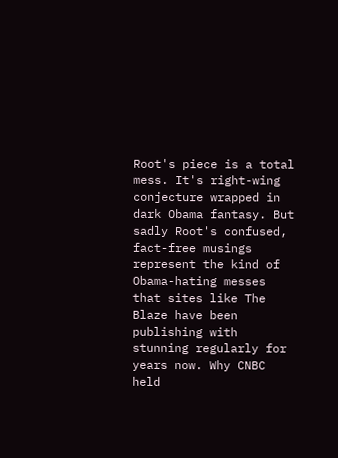Root's piece is a total mess. It's right-wing conjecture wrapped in dark Obama fantasy. But sadly Root's confused, fact-free musings represent the kind of Obama-hating messes that sites like The Blaze have been publishing with stunning regularly for years now. Why CNBC held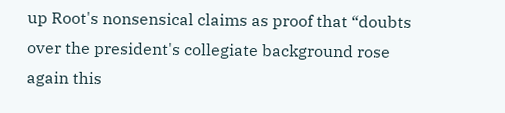up Root's nonsensical claims as proof that “doubts over the president's collegiate background rose again this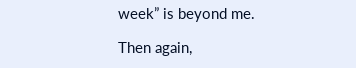week” is beyond me.

Then again,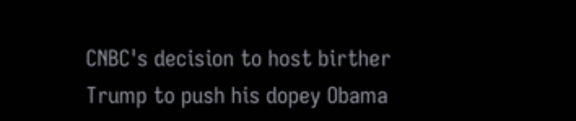CNBC's decision to host birther Trump to push his dopey Obama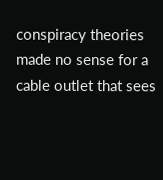conspiracy theories made no sense for a cable outlet that sees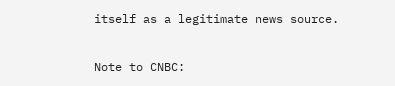itself as a legitimate news source.

Note to CNBC: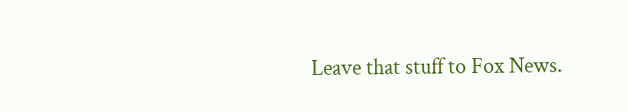Leave that stuff to Fox News.